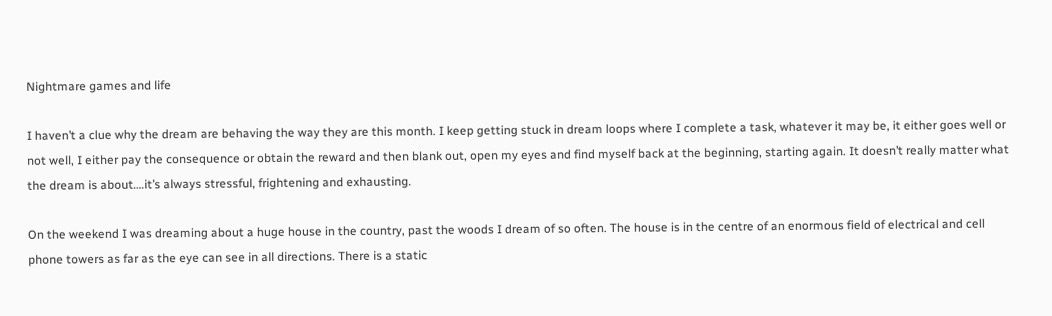Nightmare games and life

I haven’t a clue why the dream are behaving the way they are this month. I keep getting stuck in dream loops where I complete a task, whatever it may be, it either goes well or not well, I either pay the consequence or obtain the reward and then blank out, open my eyes and find myself back at the beginning, starting again. It doesn’t really matter what the dream is about….it’s always stressful, frightening and exhausting.

On the weekend I was dreaming about a huge house in the country, past the woods I dream of so often. The house is in the centre of an enormous field of electrical and cell phone towers as far as the eye can see in all directions. There is a static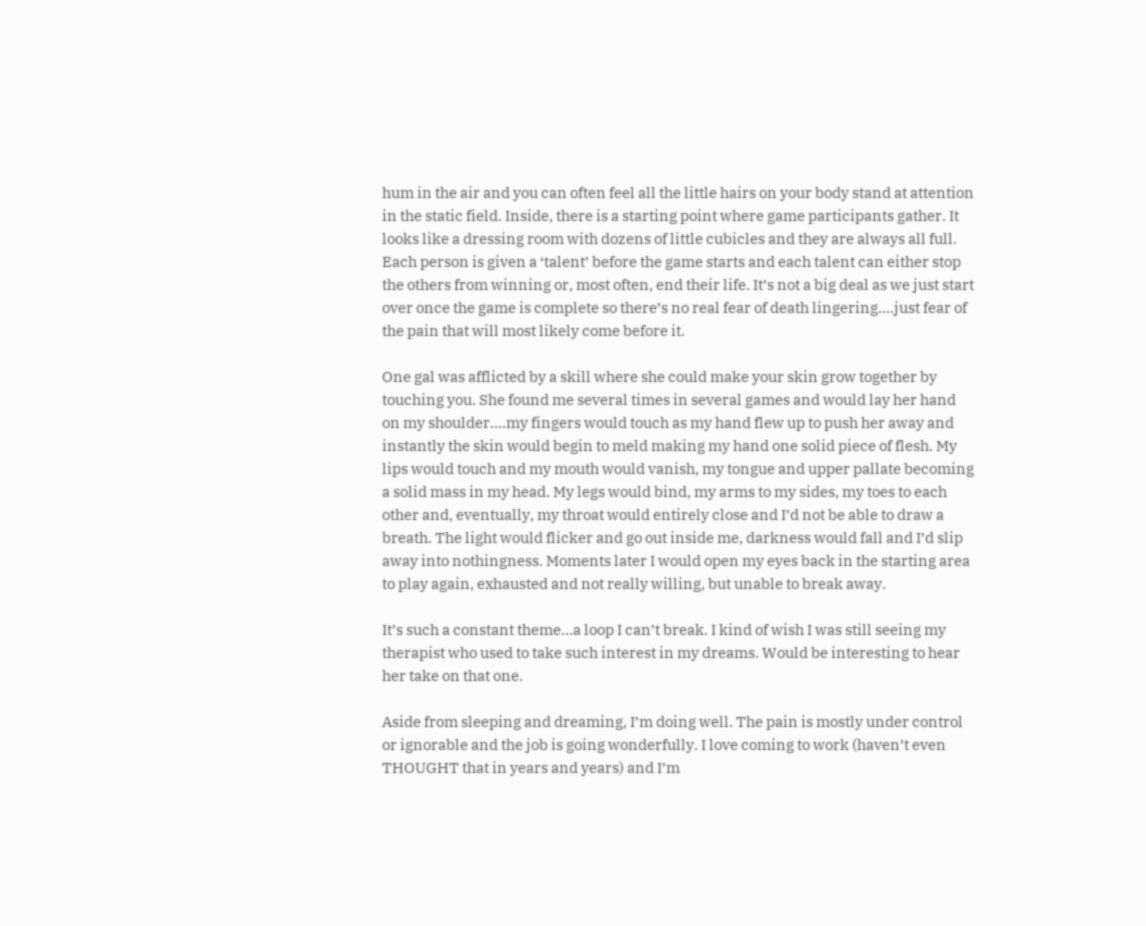hum in the air and you can often feel all the little hairs on your body stand at attention in the static field. Inside, there is a starting point where game participants gather. It looks like a dressing room with dozens of little cubicles and they are always all full. Each person is given a ‘talent’ before the game starts and each talent can either stop the others from winning or, most often, end their life. It’s not a big deal as we just start over once the game is complete so there’s no real fear of death lingering….just fear of the pain that will most likely come before it.

One gal was afflicted by a skill where she could make your skin grow together by touching you. She found me several times in several games and would lay her hand on my shoulder….my fingers would touch as my hand flew up to push her away and instantly the skin would begin to meld making my hand one solid piece of flesh. My lips would touch and my mouth would vanish, my tongue and upper pallate becoming a solid mass in my head. My legs would bind, my arms to my sides, my toes to each other and, eventually, my throat would entirely close and I’d not be able to draw a breath. The light would flicker and go out inside me, darkness would fall and I’d slip away into nothingness. Moments later I would open my eyes back in the starting area to play again, exhausted and not really willing, but unable to break away.

It’s such a constant theme…a loop I can’t break. I kind of wish I was still seeing my therapist who used to take such interest in my dreams. Would be interesting to hear her take on that one.

Aside from sleeping and dreaming, I’m doing well. The pain is mostly under control or ignorable and the job is going wonderfully. I love coming to work (haven’t even THOUGHT that in years and years) and I’m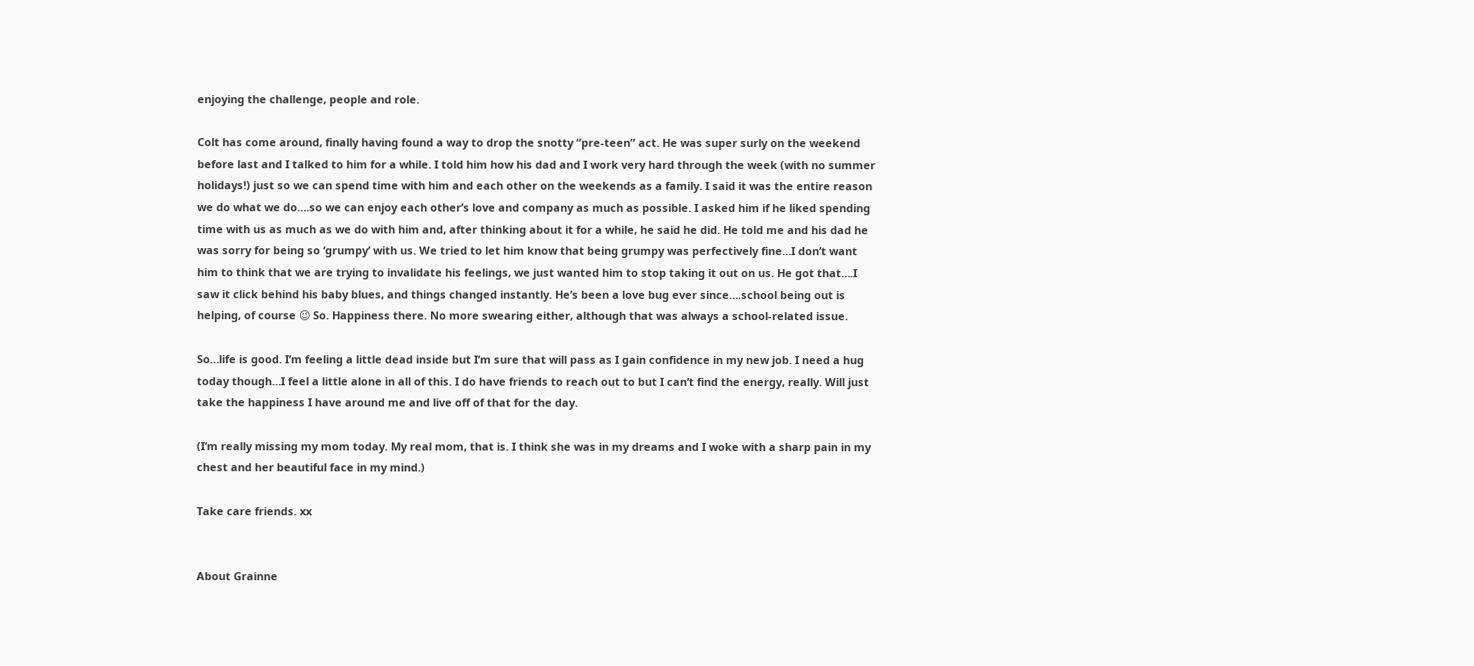enjoying the challenge, people and role.

Colt has come around, finally having found a way to drop the snotty “pre-teen” act. He was super surly on the weekend before last and I talked to him for a while. I told him how his dad and I work very hard through the week (with no summer holidays!) just so we can spend time with him and each other on the weekends as a family. I said it was the entire reason we do what we do….so we can enjoy each other’s love and company as much as possible. I asked him if he liked spending time with us as much as we do with him and, after thinking about it for a while, he said he did. He told me and his dad he was sorry for being so ‘grumpy’ with us. We tried to let him know that being grumpy was perfectively fine…I don’t want him to think that we are trying to invalidate his feelings, we just wanted him to stop taking it out on us. He got that….I saw it click behind his baby blues, and things changed instantly. He’s been a love bug ever since….school being out is helping, of course 😉 So. Happiness there. No more swearing either, although that was always a school-related issue.

So…life is good. I’m feeling a little dead inside but I’m sure that will pass as I gain confidence in my new job. I need a hug today though…I feel a little alone in all of this. I do have friends to reach out to but I can’t find the energy, really. Will just take the happiness I have around me and live off of that for the day.

(I’m really missing my mom today. My real mom, that is. I think she was in my dreams and I woke with a sharp pain in my chest and her beautiful face in my mind.)

Take care friends. xx


About Grainne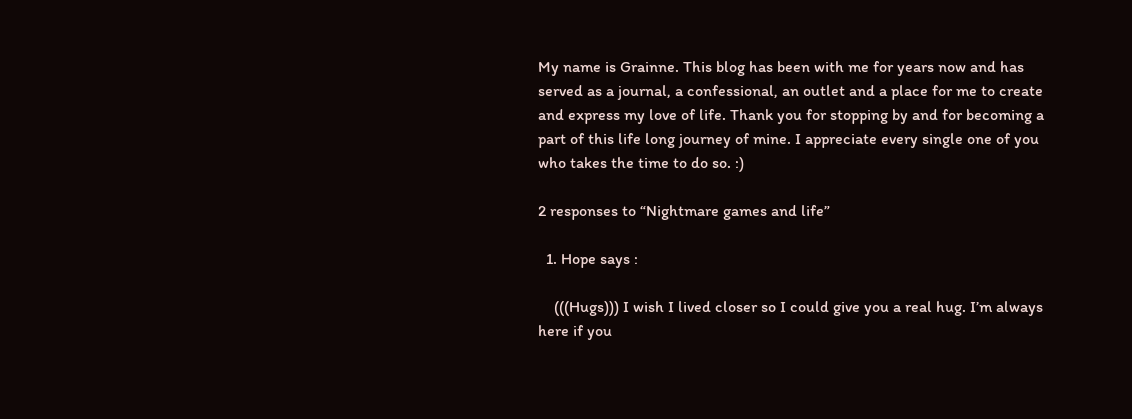My name is Grainne. This blog has been with me for years now and has served as a journal, a confessional, an outlet and a place for me to create and express my love of life. Thank you for stopping by and for becoming a part of this life long journey of mine. I appreciate every single one of you who takes the time to do so. :)

2 responses to “Nightmare games and life”

  1. Hope says :

    (((Hugs))) I wish I lived closer so I could give you a real hug. I’m always here if you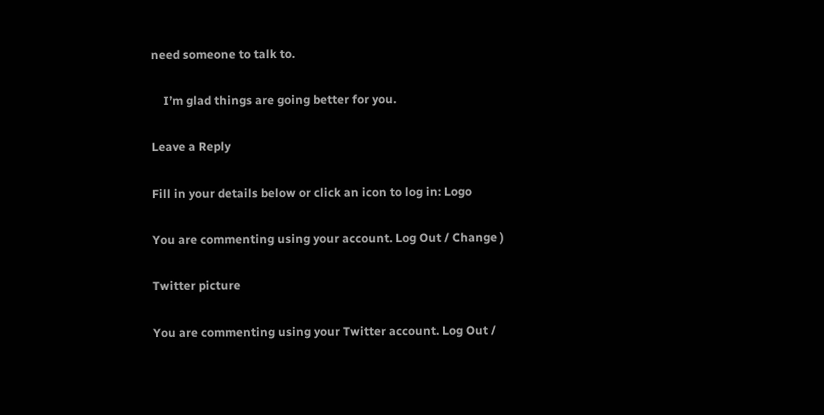need someone to talk to.

    I’m glad things are going better for you.

Leave a Reply

Fill in your details below or click an icon to log in: Logo

You are commenting using your account. Log Out / Change )

Twitter picture

You are commenting using your Twitter account. Log Out /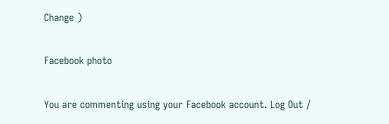Change )

Facebook photo

You are commenting using your Facebook account. Log Out /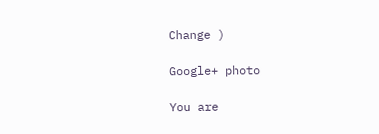Change )

Google+ photo

You are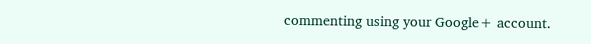commenting using your Google+ account.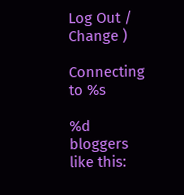Log Out / Change )

Connecting to %s

%d bloggers like this: